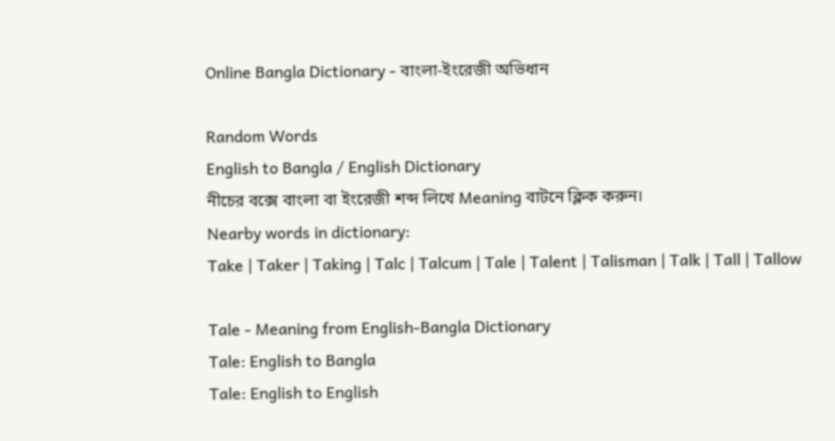Online Bangla Dictionary - বাংলা-ইংরেজী অভিধান

Random Words
English to Bangla / English Dictionary
নীচের বক্সে বাংলা বা ইংরেজী শব্দ লিখে Meaning বাটনে ক্লিক করুন।
Nearby words in dictionary:
Take | Taker | Taking | Talc | Talcum | Tale | Talent | Talisman | Talk | Tall | Tallow

Tale - Meaning from English-Bangla Dictionary
Tale: English to Bangla
Tale: English to English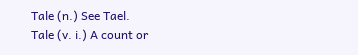Tale (n.) See Tael.
Tale (v. i.) A count or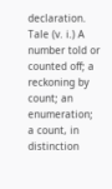declaration.
Tale (v. i.) A number told or counted off; a reckoning by count; an enumeration; a count, in distinction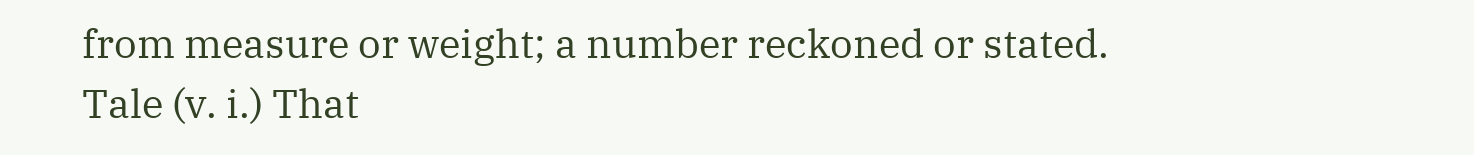from measure or weight; a number reckoned or stated.
Tale (v. i.) That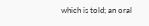which is told; an oral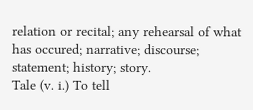relation or recital; any rehearsal of what has occured; narrative; discourse; statement; history; story.
Tale (v. i.) To tell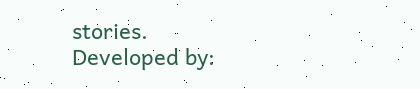stories.
Developed by: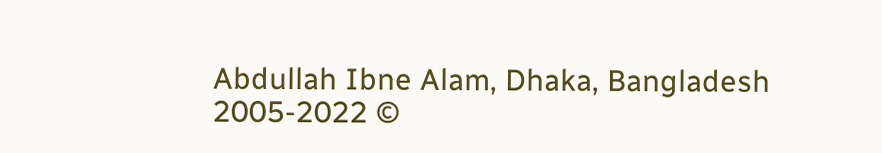Abdullah Ibne Alam, Dhaka, Bangladesh
2005-2022 ©